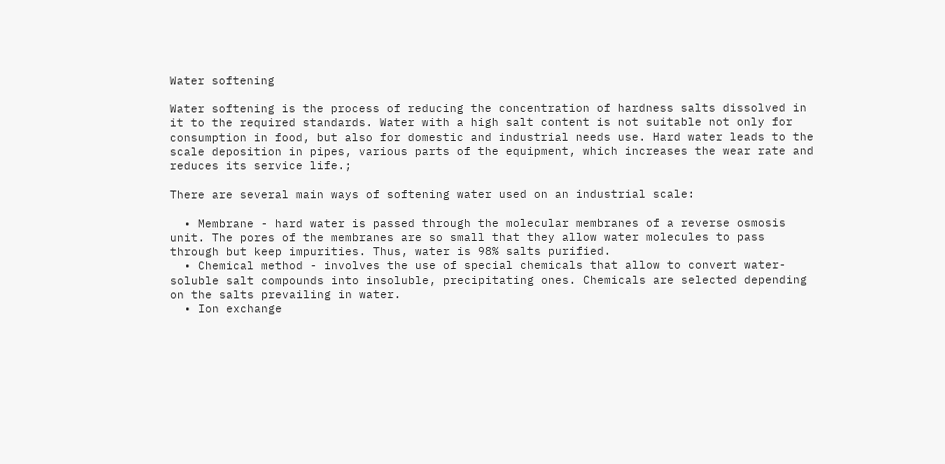Water softening

Water softening is the process of reducing the concentration of hardness salts dissolved in it to the required standards. Water with a high salt content is not suitable not only for consumption in food, but also for domestic and industrial needs use. Hard water leads to the scale deposition in pipes, various parts of the equipment, which increases the wear rate and reduces its service life.;

There are several main ways of softening water used on an industrial scale:

  • Membrane - hard water is passed through the molecular membranes of a reverse osmosis unit. The pores of the membranes are so small that they allow water molecules to pass through but keep impurities. Thus, water is 98% salts purified.
  • Chemical method - involves the use of special chemicals that allow to convert water-soluble salt compounds into insoluble, precipitating ones. Chemicals are selected depending on the salts prevailing in water.
  • Ion exchange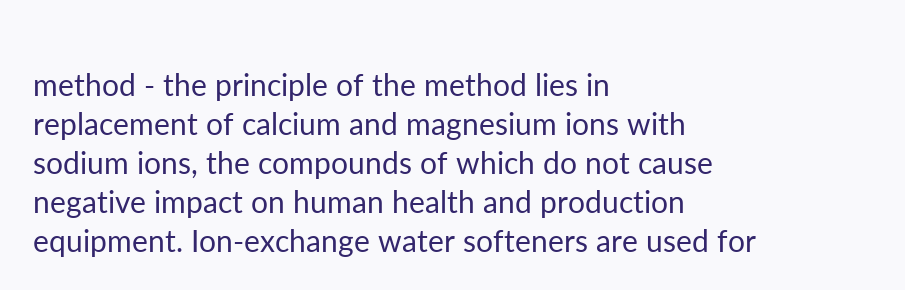method - the principle of the method lies in replacement of calcium and magnesium ions with sodium ions, the compounds of which do not cause negative impact on human health and production equipment. Ion-exchange water softeners are used for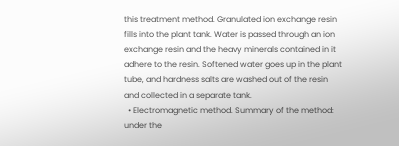this treatment method. Granulated ion exchange resin fills into the plant tank. Water is passed through an ion exchange resin and the heavy minerals contained in it adhere to the resin. Softened water goes up in the plant tube, and hardness salts are washed out of the resin and collected in a separate tank.
  • Electromagnetic method. Summary of the method: under the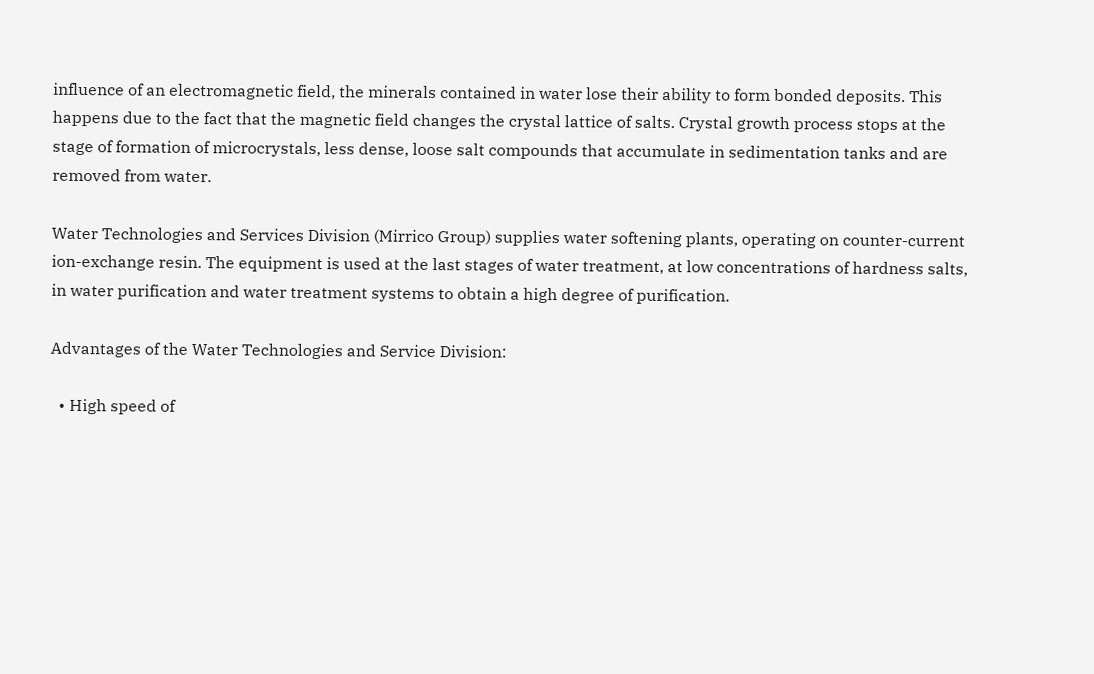influence of an electromagnetic field, the minerals contained in water lose their ability to form bonded deposits. This happens due to the fact that the magnetic field changes the crystal lattice of salts. Crystal growth process stops at the stage of formation of microcrystals, less dense, loose salt compounds that accumulate in sedimentation tanks and are removed from water.

Water Technologies and Services Division (Mirrico Group) supplies water softening plants, operating on counter-current ion-exchange resin. The equipment is used at the last stages of water treatment, at low concentrations of hardness salts, in water purification and water treatment systems to obtain a high degree of purification.

Advantages of the Water Technologies and Service Division:

  • High speed of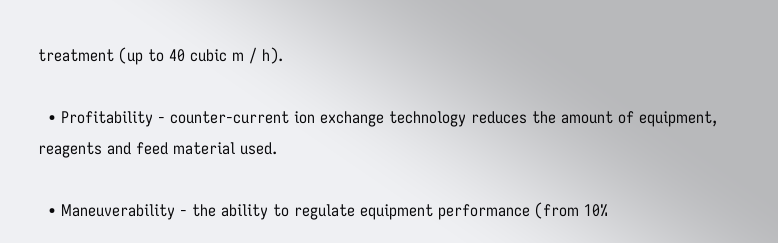treatment (up to 40 cubic m / h).

  • Profitability - counter-current ion exchange technology reduces the amount of equipment, reagents and feed material used.

  • Maneuverability - the ability to regulate equipment performance (from 10%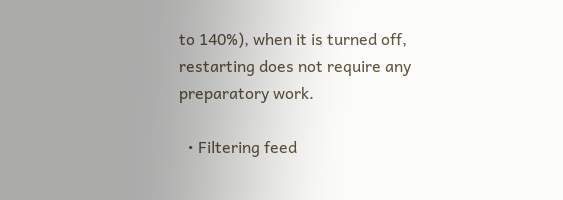to 140%), when it is turned off, restarting does not require any preparatory work.

  • Filtering feed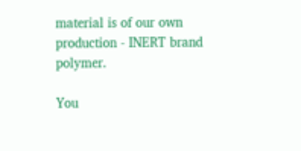material is of our own production - INERT brand polymer.

You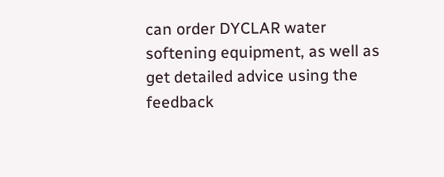can order DYCLAR water softening equipment, as well as get detailed advice using the feedback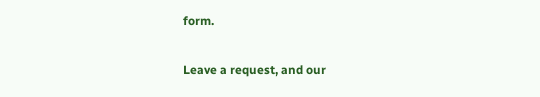form.

Leave a request, and our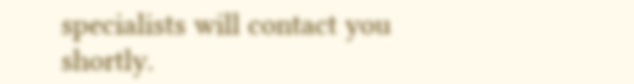specialists will contact you shortly.